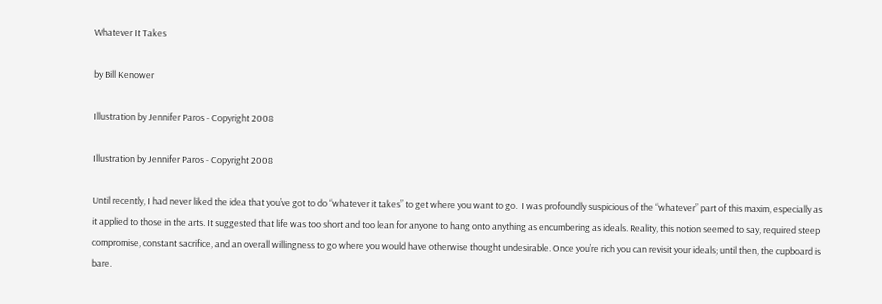Whatever It Takes

by Bill Kenower

Illustration by Jennifer Paros - Copyright 2008

Illustration by Jennifer Paros - Copyright 2008

Until recently, I had never liked the idea that you’ve got to do “whatever it takes” to get where you want to go.  I was profoundly suspicious of the “whatever” part of this maxim, especially as it applied to those in the arts. It suggested that life was too short and too lean for anyone to hang onto anything as encumbering as ideals. Reality, this notion seemed to say, required steep compromise, constant sacrifice, and an overall willingness to go where you would have otherwise thought undesirable. Once you’re rich you can revisit your ideals; until then, the cupboard is bare.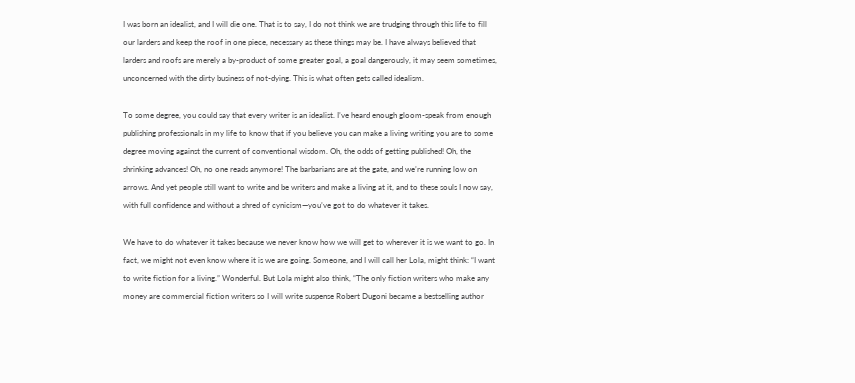I was born an idealist, and I will die one. That is to say, I do not think we are trudging through this life to fill our larders and keep the roof in one piece, necessary as these things may be. I have always believed that larders and roofs are merely a by-product of some greater goal, a goal dangerously, it may seem sometimes, unconcerned with the dirty business of not-dying. This is what often gets called idealism.

To some degree, you could say that every writer is an idealist. I’ve heard enough gloom-speak from enough publishing professionals in my life to know that if you believe you can make a living writing you are to some degree moving against the current of conventional wisdom. Oh, the odds of getting published! Oh, the shrinking advances! Oh, no one reads anymore! The barbarians are at the gate, and we’re running low on arrows. And yet people still want to write and be writers and make a living at it, and to these souls I now say, with full confidence and without a shred of cynicism—you’ve got to do whatever it takes.

We have to do whatever it takes because we never know how we will get to wherever it is we want to go. In fact, we might not even know where it is we are going. Someone, and I will call her Lola, might think: “I want to write fiction for a living.” Wonderful. But Lola might also think, “The only fiction writers who make any money are commercial fiction writers so I will write suspense Robert Dugoni became a bestselling author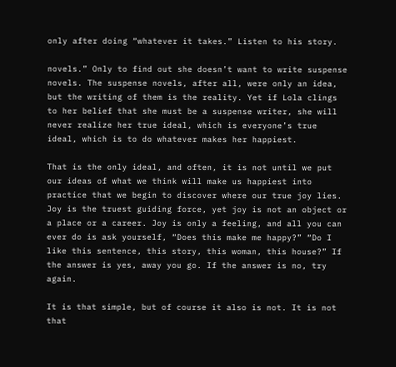only after doing “whatever it takes.” Listen to his story.

novels.” Only to find out she doesn’t want to write suspense novels. The suspense novels, after all, were only an idea, but the writing of them is the reality. Yet if Lola clings to her belief that she must be a suspense writer, she will never realize her true ideal, which is everyone’s true ideal, which is to do whatever makes her happiest.

That is the only ideal, and often, it is not until we put our ideas of what we think will make us happiest into practice that we begin to discover where our true joy lies. Joy is the truest guiding force, yet joy is not an object or a place or a career. Joy is only a feeling, and all you can ever do is ask yourself, “Does this make me happy?” “Do I like this sentence, this story, this woman, this house?” If the answer is yes, away you go. If the answer is no, try again.

It is that simple, but of course it also is not. It is not that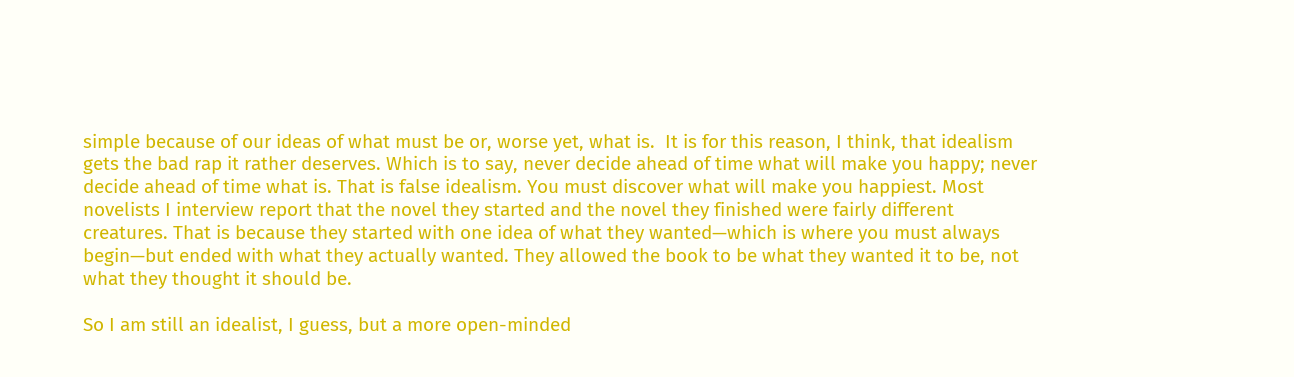simple because of our ideas of what must be or, worse yet, what is.  It is for this reason, I think, that idealism gets the bad rap it rather deserves. Which is to say, never decide ahead of time what will make you happy; never decide ahead of time what is. That is false idealism. You must discover what will make you happiest. Most novelists I interview report that the novel they started and the novel they finished were fairly different creatures. That is because they started with one idea of what they wanted—which is where you must always begin—but ended with what they actually wanted. They allowed the book to be what they wanted it to be, not what they thought it should be.

So I am still an idealist, I guess, but a more open-minded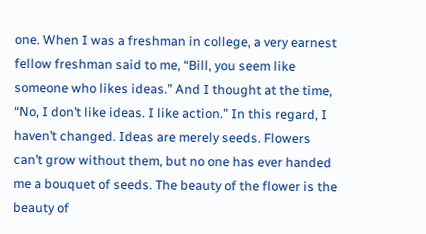one. When I was a freshman in college, a very earnest fellow freshman said to me, “Bill, you seem like someone who likes ideas.” And I thought at the time, “No, I don’t like ideas. I like action.” In this regard, I haven’t changed. Ideas are merely seeds. Flowers can’t grow without them, but no one has ever handed me a bouquet of seeds. The beauty of the flower is the beauty of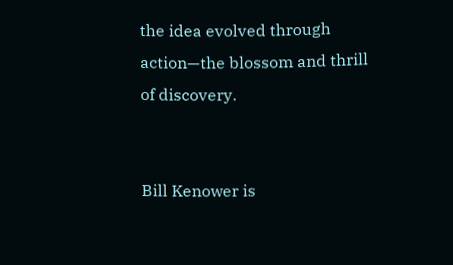the idea evolved through action—the blossom and thrill of discovery.


Bill Kenower is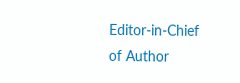Editor-in-Chief of Author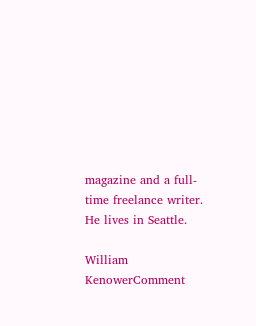magazine and a full-time freelance writer. He lives in Seattle.

William KenowerComment